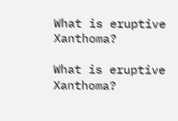What is eruptive Xanthoma?

What is eruptive Xanthoma?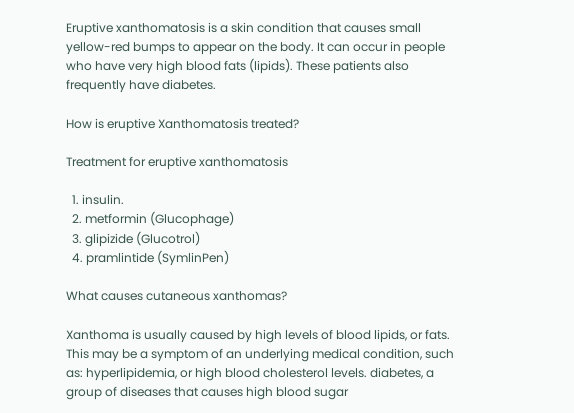Eruptive xanthomatosis is a skin condition that causes small yellow-red bumps to appear on the body. It can occur in people who have very high blood fats (lipids). These patients also frequently have diabetes.

How is eruptive Xanthomatosis treated?

Treatment for eruptive xanthomatosis

  1. insulin.
  2. metformin (Glucophage)
  3. glipizide (Glucotrol)
  4. pramlintide (SymlinPen)

What causes cutaneous xanthomas?

Xanthoma is usually caused by high levels of blood lipids, or fats. This may be a symptom of an underlying medical condition, such as: hyperlipidemia, or high blood cholesterol levels. diabetes, a group of diseases that causes high blood sugar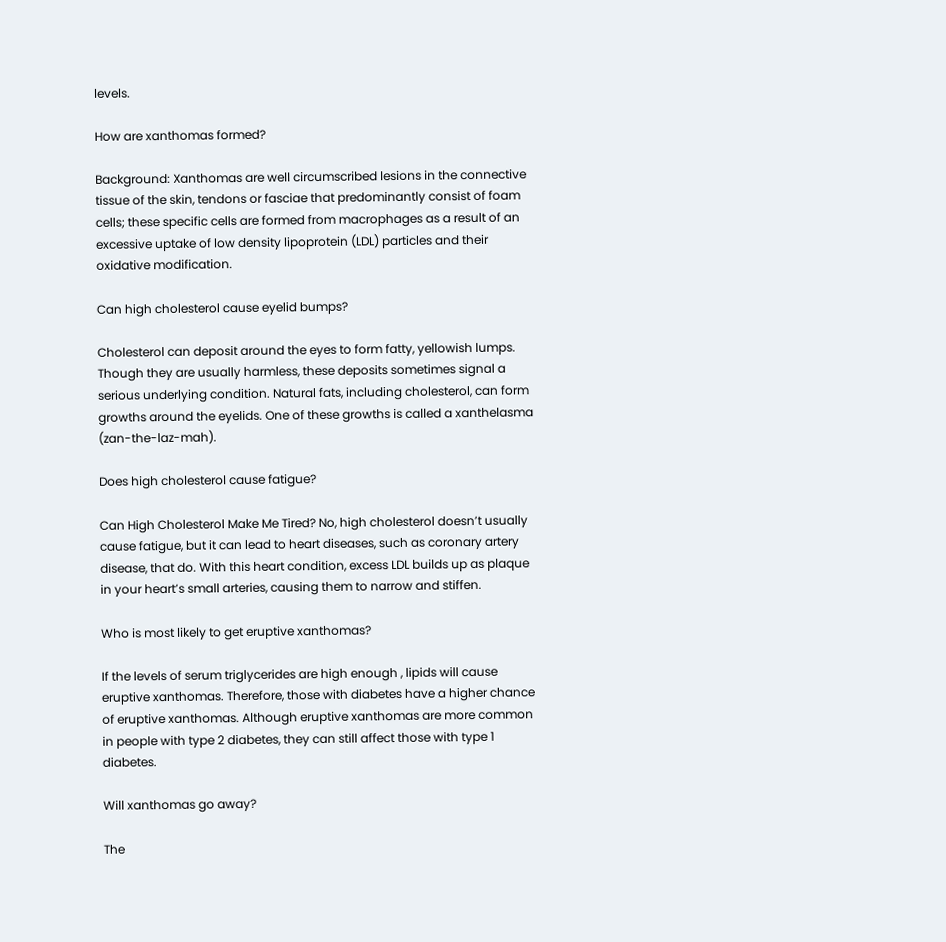levels.

How are xanthomas formed?

Background: Xanthomas are well circumscribed lesions in the connective tissue of the skin, tendons or fasciae that predominantly consist of foam cells; these specific cells are formed from macrophages as a result of an excessive uptake of low density lipoprotein (LDL) particles and their oxidative modification.

Can high cholesterol cause eyelid bumps?

Cholesterol can deposit around the eyes to form fatty, yellowish lumps. Though they are usually harmless, these deposits sometimes signal a serious underlying condition. Natural fats, including cholesterol, can form growths around the eyelids. One of these growths is called a xanthelasma (zan-the-laz-mah).

Does high cholesterol cause fatigue?

Can High Cholesterol Make Me Tired? No, high cholesterol doesn’t usually cause fatigue, but it can lead to heart diseases, such as coronary artery disease, that do. With this heart condition, excess LDL builds up as plaque in your heart’s small arteries, causing them to narrow and stiffen.

Who is most likely to get eruptive xanthomas?

If the levels of serum triglycerides are high enough , lipids will cause eruptive xanthomas. Therefore, those with diabetes have a higher chance of eruptive xanthomas. Although eruptive xanthomas are more common in people with type 2 diabetes, they can still affect those with type 1 diabetes.

Will xanthomas go away?

The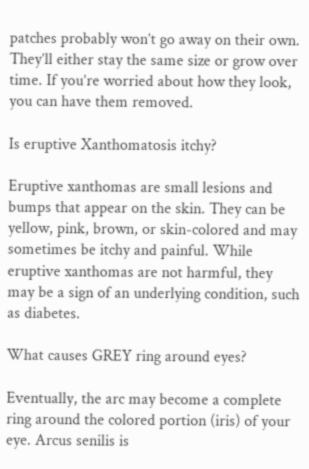patches probably won’t go away on their own. They’ll either stay the same size or grow over time. If you’re worried about how they look, you can have them removed.

Is eruptive Xanthomatosis itchy?

Eruptive xanthomas are small lesions and bumps that appear on the skin. They can be yellow, pink, brown, or skin-colored and may sometimes be itchy and painful. While eruptive xanthomas are not harmful, they may be a sign of an underlying condition, such as diabetes.

What causes GREY ring around eyes?

Eventually, the arc may become a complete ring around the colored portion (iris) of your eye. Arcus senilis is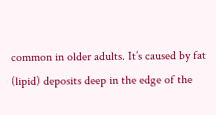common in older adults. It’s caused by fat (lipid) deposits deep in the edge of the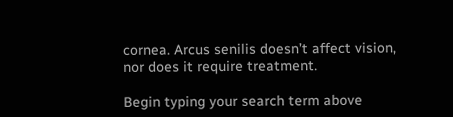cornea. Arcus senilis doesn’t affect vision, nor does it require treatment.

Begin typing your search term above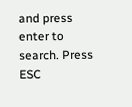and press enter to search. Press ESC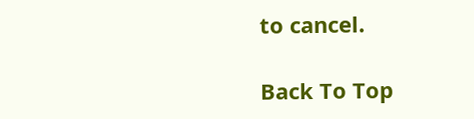to cancel.

Back To Top